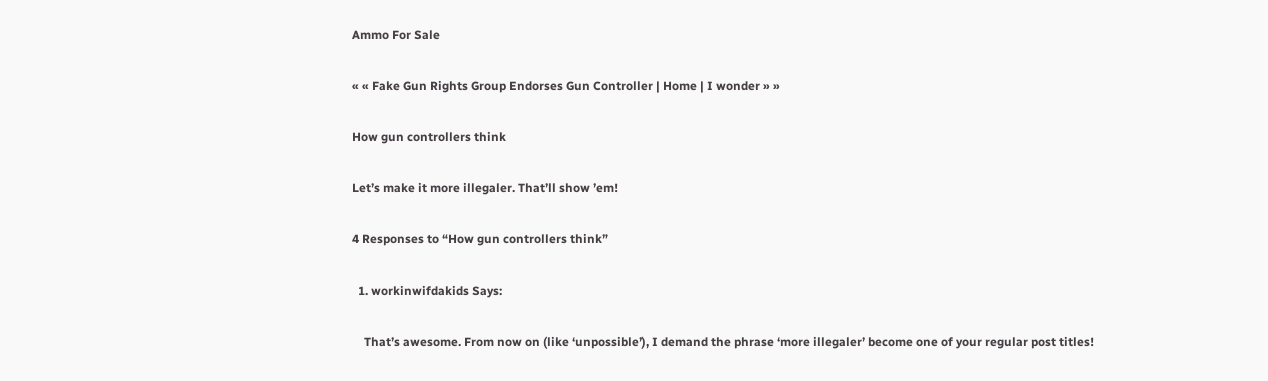Ammo For Sale

« « Fake Gun Rights Group Endorses Gun Controller | Home | I wonder » »

How gun controllers think

Let’s make it more illegaler. That’ll show ’em!

4 Responses to “How gun controllers think”

  1. workinwifdakids Says:

    That’s awesome. From now on (like ‘unpossible’), I demand the phrase ‘more illegaler’ become one of your regular post titles!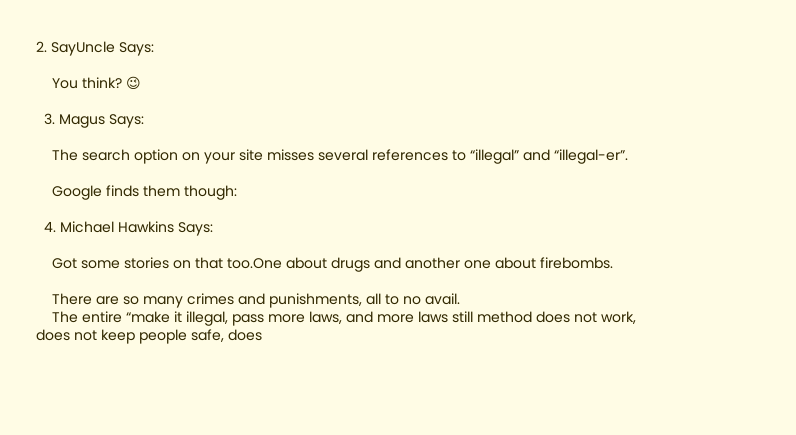2. SayUncle Says:

    You think? 😉

  3. Magus Says:

    The search option on your site misses several references to “illegal” and “illegal-er”.

    Google finds them though:

  4. Michael Hawkins Says:

    Got some stories on that too.One about drugs and another one about firebombs.

    There are so many crimes and punishments, all to no avail.
    The entire “make it illegal, pass more laws, and more laws still method does not work, does not keep people safe, does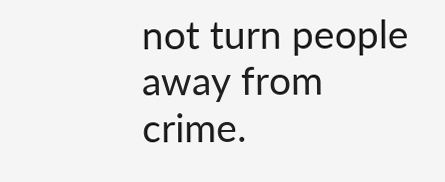not turn people away from crime.